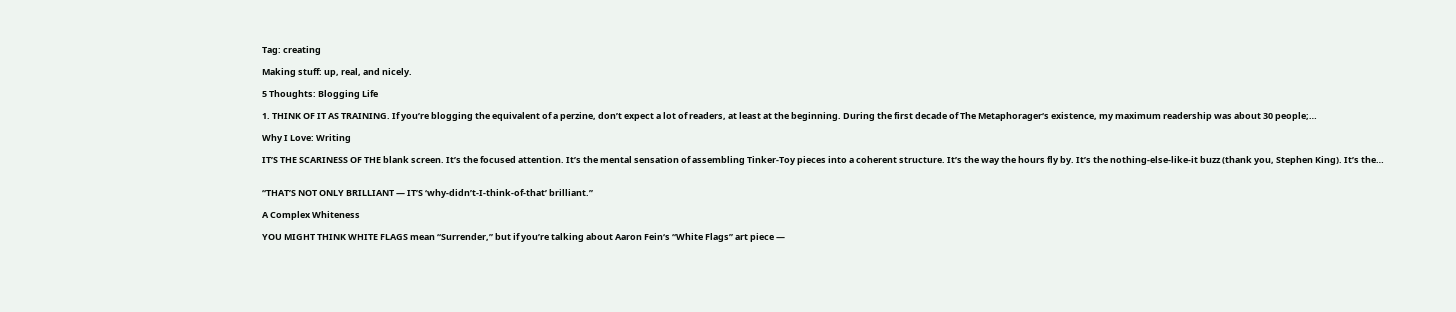Tag: creating

Making stuff: up, real, and nicely.

5 Thoughts: Blogging Life

1. THINK OF IT AS TRAINING. If you’re blogging the equivalent of a perzine, don’t expect a lot of readers, at least at the beginning. During the first decade of The Metaphorager‘s existence, my maximum readership was about 30 people;…

Why I Love: Writing

IT’S THE SCARINESS OF THE blank screen. It’s the focused attention. It’s the mental sensation of assembling Tinker-Toy pieces into a coherent structure. It’s the way the hours fly by. It’s the nothing-else-like-it buzz (thank you, Stephen King). It’s the…


“THAT’S NOT ONLY BRILLIANT — IT’S ‘why-didn’t-I-think-of-that’ brilliant.”

A Complex Whiteness

YOU MIGHT THINK WHITE FLAGS mean “Surrender,” but if you’re talking about Aaron Fein‘s “White Flags” art piece —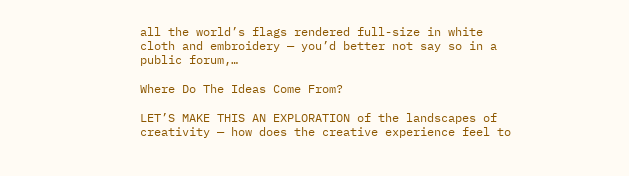all the world’s flags rendered full-size in white cloth and embroidery — you’d better not say so in a public forum,…

Where Do The Ideas Come From?

LET’S MAKE THIS AN EXPLORATION of the landscapes of creativity — how does the creative experience feel to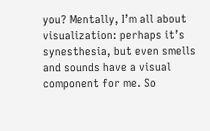you? Mentally, I’m all about visualization: perhaps it’s synesthesia, but even smells and sounds have a visual component for me. So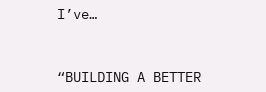I’ve…


“BUILDING A BETTER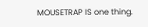MOUSETRAP IS one thing.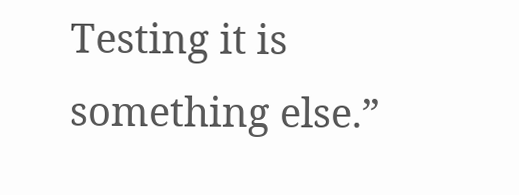Testing it is something else.”